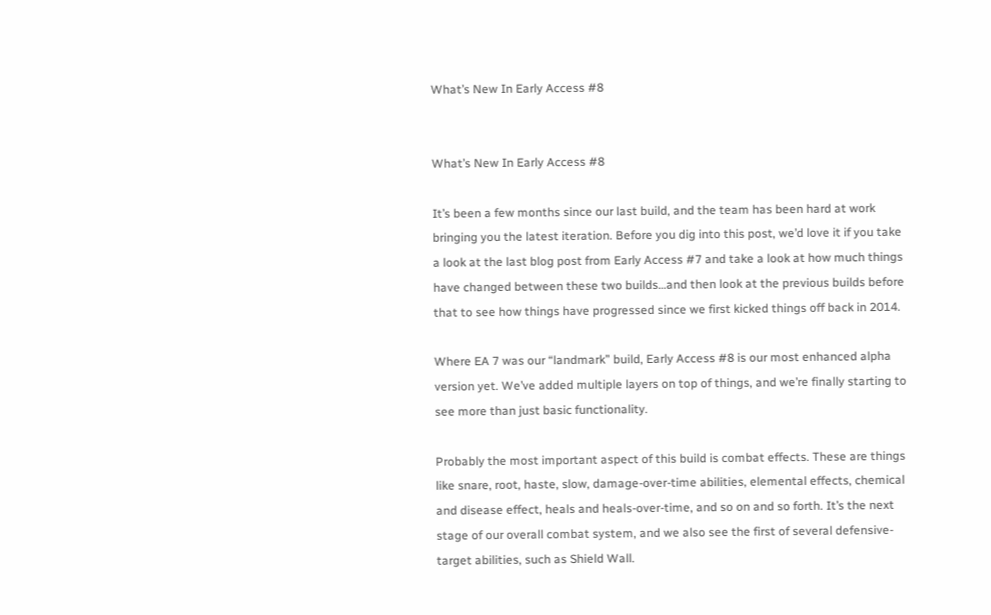What’s New In Early Access #8


What’s New In Early Access #8

It’s been a few months since our last build, and the team has been hard at work bringing you the latest iteration. Before you dig into this post, we’d love it if you take a look at the last blog post from Early Access #7 and take a look at how much things have changed between these two builds…and then look at the previous builds before that to see how things have progressed since we first kicked things off back in 2014.

Where EA 7 was our “landmark” build, Early Access #8 is our most enhanced alpha version yet. We’ve added multiple layers on top of things, and we’re finally starting to see more than just basic functionality.

Probably the most important aspect of this build is combat effects. These are things like snare, root, haste, slow, damage-over-time abilities, elemental effects, chemical and disease effect, heals and heals-over-time, and so on and so forth. It’s the next stage of our overall combat system, and we also see the first of several defensive-target abilities, such as Shield Wall.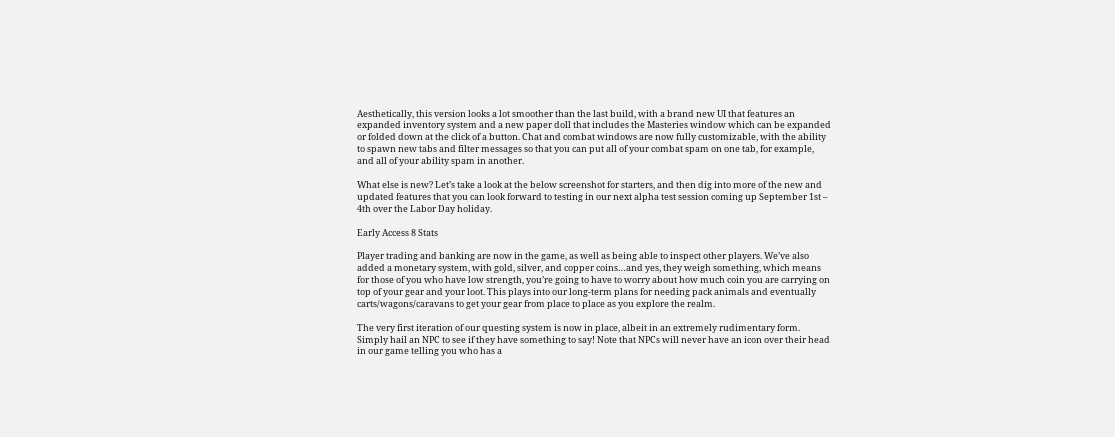Aesthetically, this version looks a lot smoother than the last build, with a brand new UI that features an expanded inventory system and a new paper doll that includes the Masteries window which can be expanded or folded down at the click of a button. Chat and combat windows are now fully customizable, with the ability to spawn new tabs and filter messages so that you can put all of your combat spam on one tab, for example, and all of your ability spam in another.

What else is new? Let’s take a look at the below screenshot for starters, and then dig into more of the new and updated features that you can look forward to testing in our next alpha test session coming up September 1st – 4th over the Labor Day holiday.

Early Access 8 Stats

Player trading and banking are now in the game, as well as being able to inspect other players. We’ve also added a monetary system, with gold, silver, and copper coins…and yes, they weigh something, which means for those of you who have low strength, you’re going to have to worry about how much coin you are carrying on top of your gear and your loot. This plays into our long-term plans for needing pack animals and eventually carts/wagons/caravans to get your gear from place to place as you explore the realm.

The very first iteration of our questing system is now in place, albeit in an extremely rudimentary form. Simply hail an NPC to see if they have something to say! Note that NPCs will never have an icon over their head in our game telling you who has a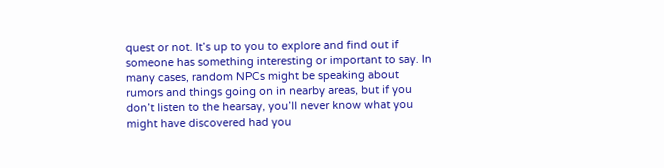quest or not. It’s up to you to explore and find out if someone has something interesting or important to say. In many cases, random NPCs might be speaking about rumors and things going on in nearby areas, but if you don’t listen to the hearsay, you’ll never know what you might have discovered had you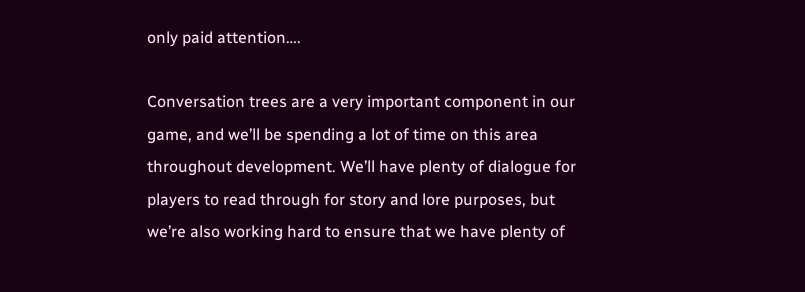only paid attention….

Conversation trees are a very important component in our game, and we’ll be spending a lot of time on this area throughout development. We’ll have plenty of dialogue for players to read through for story and lore purposes, but we’re also working hard to ensure that we have plenty of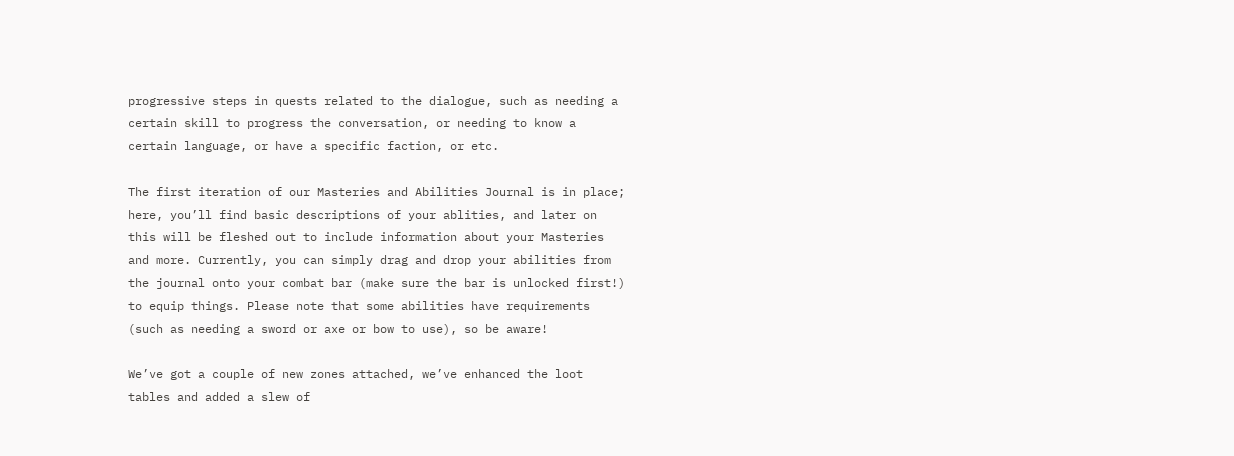progressive steps in quests related to the dialogue, such as needing a certain skill to progress the conversation, or needing to know a certain language, or have a specific faction, or etc.

The first iteration of our Masteries and Abilities Journal is in place; here, you’ll find basic descriptions of your ablities, and later on this will be fleshed out to include information about your Masteries and more. Currently, you can simply drag and drop your abilities from the journal onto your combat bar (make sure the bar is unlocked first!) to equip things. Please note that some abilities have requirements (such as needing a sword or axe or bow to use), so be aware!

We’ve got a couple of new zones attached, we’ve enhanced the loot tables and added a slew of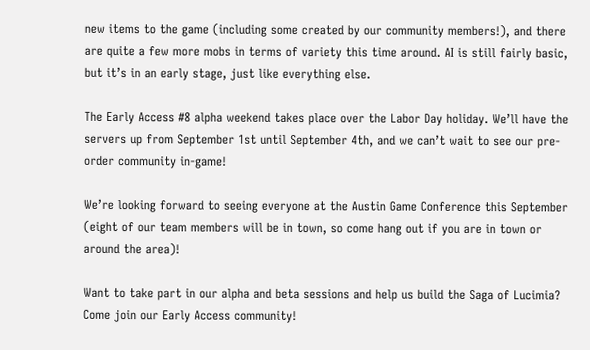new items to the game (including some created by our community members!), and there are quite a few more mobs in terms of variety this time around. AI is still fairly basic, but it’s in an early stage, just like everything else.

The Early Access #8 alpha weekend takes place over the Labor Day holiday. We’ll have the servers up from September 1st until September 4th, and we can’t wait to see our pre-order community in-game!

We’re looking forward to seeing everyone at the Austin Game Conference this September (eight of our team members will be in town, so come hang out if you are in town or around the area)!

Want to take part in our alpha and beta sessions and help us build the Saga of Lucimia? Come join our Early Access community!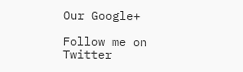Our Google+

Follow me on Twitter